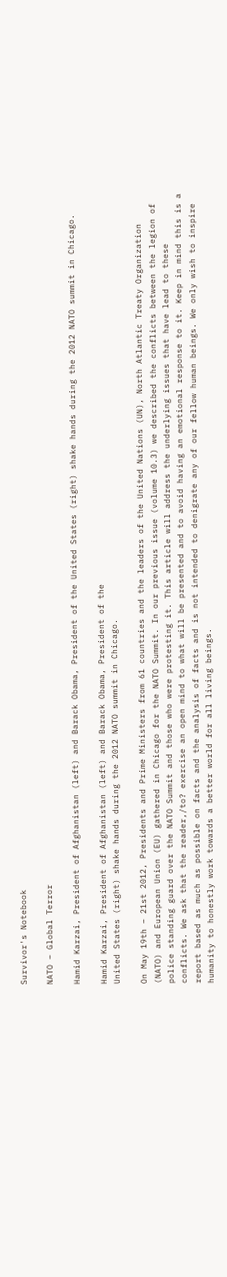Survivor's Notebook

NATO – Global Terror

Hamid Karzai, President of Afghanistan (left) and Barack Obama, President of the United States (right) shake hands during the 2012 NATO summit in Chicago.

Hamid Karzai, President of Afghanistan (left) and Barack Obama, President of the
United States (right) shake hands during the 2012 NATO summit in Chicago.

On May 19th – 21st 2012, Presidents and Prime Ministers from 61 countries and the leaders of the United Nations (UN), North Atlantic Treaty Organization (NATO) and European Union (EU) gathered in Chicago for the NATO Summit. In our previous issue (volume 10.3) we described the conflicts between the legion of police standing guard over the NATO Summit and those who were protesting it. This article will address the underlying issues that have lead to these conflicts. We ask that the reader,/to? exercise an open mind to what will be presented and to avoid having an emotional response to it. Keep in mind this is a report based as much as possible on facts and the analysis of facts and is not intended to denigrate any of our fellow human beings. We only wish to inspire humanity to honestly work towards a better world for all living beings.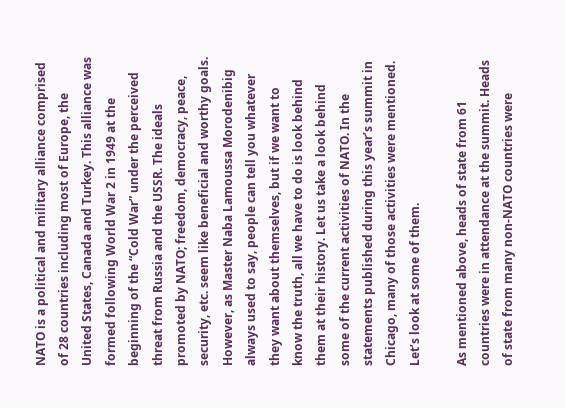NATO is a political and military alliance comprised of 28 countries including most of Europe, the United States, Canada and Turkey. This alliance was formed following World War 2 in 1949 at the beginning of the “Cold War” under the perceived threat from Russia and the USSR. The ideals promoted by NATO; freedom, democracy, peace, security, etc. seem like beneficial and worthy goals. However, as Master Naba Lamoussa Morodenibig always used to say, people can tell you whatever they want about themselves, but if we want to know the truth, all we have to do is look behind them at their history. Let us take a look behind some of the current activities of NATO. In the statements published during this year’s summit in Chicago, many of those activities were mentioned. Let’s look at some of them.

As mentioned above, heads of state from 61 countries were in attendance at the summit. Heads of state from many non-NATO countries were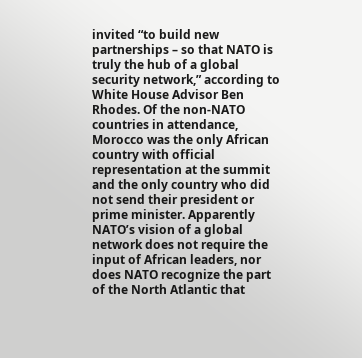invited “to build new partnerships – so that NATO is truly the hub of a global security network,” according to White House Advisor Ben Rhodes. Of the non-NATO countries in attendance, Morocco was the only African country with official representation at the summit and the only country who did not send their president or prime minister. Apparently NATO’s vision of a global network does not require the input of African leaders, nor does NATO recognize the part of the North Atlantic that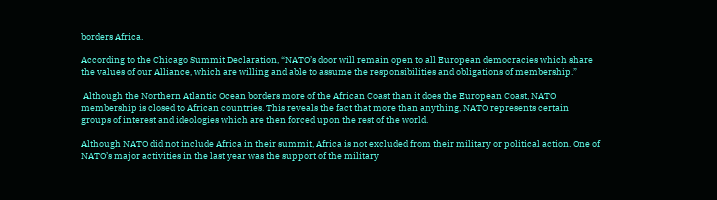borders Africa.

According to the Chicago Summit Declaration, “NATO’s door will remain open to all European democracies which share the values of our Alliance, which are willing and able to assume the responsibilities and obligations of membership.”

 Although the Northern Atlantic Ocean borders more of the African Coast than it does the European Coast, NATO membership is closed to African countries. This reveals the fact that more than anything, NATO represents certain groups of interest and ideologies which are then forced upon the rest of the world.

Although NATO did not include Africa in their summit, Africa is not excluded from their military or political action. One of NATO’s major activities in the last year was the support of the military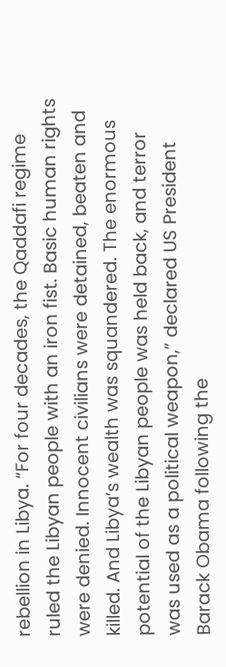rebellion in Libya. “For four decades, the Qaddafi regime ruled the Libyan people with an iron fist. Basic human rights were denied. Innocent civilians were detained, beaten and killed. And Libya’s wealth was squandered. The enormous potential of the Libyan people was held back, and terror was used as a political weapon,” declared US President Barack Obama following the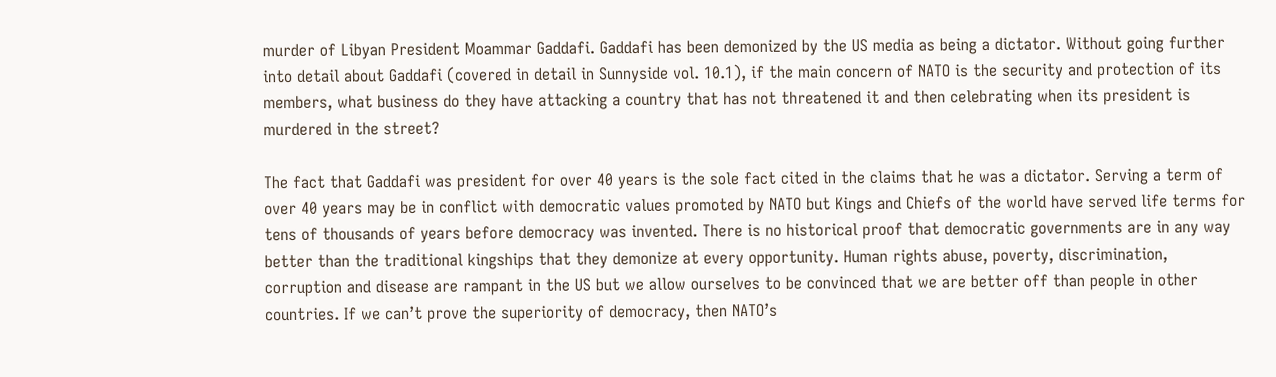murder of Libyan President Moammar Gaddafi. Gaddafi has been demonized by the US media as being a dictator. Without going further into detail about Gaddafi (covered in detail in Sunnyside vol. 10.1), if the main concern of NATO is the security and protection of its members, what business do they have attacking a country that has not threatened it and then celebrating when its president is murdered in the street?

The fact that Gaddafi was president for over 40 years is the sole fact cited in the claims that he was a dictator. Serving a term of over 40 years may be in conflict with democratic values promoted by NATO but Kings and Chiefs of the world have served life terms for tens of thousands of years before democracy was invented. There is no historical proof that democratic governments are in any way better than the traditional kingships that they demonize at every opportunity. Human rights abuse, poverty, discrimination, corruption and disease are rampant in the US but we allow ourselves to be convinced that we are better off than people in other countries. If we can’t prove the superiority of democracy, then NATO’s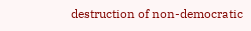destruction of non-democratic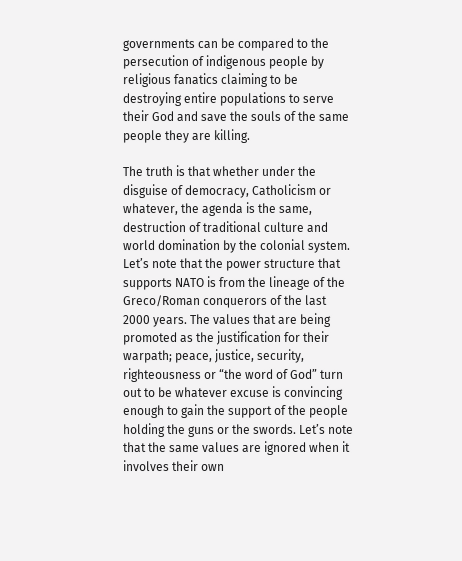governments can be compared to the persecution of indigenous people by religious fanatics claiming to be destroying entire populations to serve their God and save the souls of the same people they are killing.

The truth is that whether under the disguise of democracy, Catholicism or whatever, the agenda is the same, destruction of traditional culture and world domination by the colonial system. Let’s note that the power structure that supports NATO is from the lineage of the Greco/Roman conquerors of the last 2000 years. The values that are being promoted as the justification for their warpath; peace, justice, security, righteousness or “the word of God” turn out to be whatever excuse is convincing enough to gain the support of the people holding the guns or the swords. Let’s note that the same values are ignored when it involves their own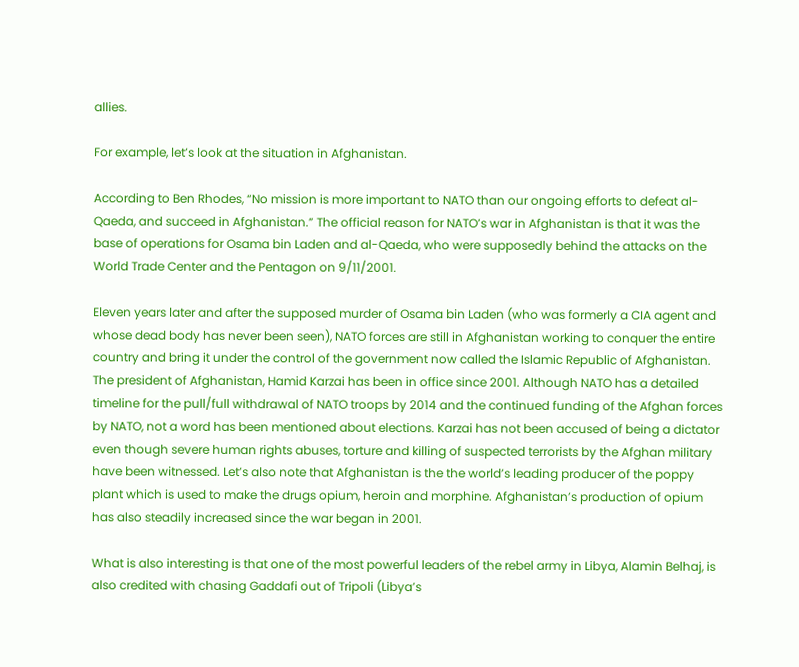allies.

For example, let’s look at the situation in Afghanistan.

According to Ben Rhodes, “No mission is more important to NATO than our ongoing efforts to defeat al-Qaeda, and succeed in Afghanistan.” The official reason for NATO’s war in Afghanistan is that it was the base of operations for Osama bin Laden and al-Qaeda, who were supposedly behind the attacks on the World Trade Center and the Pentagon on 9/11/2001.

Eleven years later and after the supposed murder of Osama bin Laden (who was formerly a CIA agent and whose dead body has never been seen), NATO forces are still in Afghanistan working to conquer the entire country and bring it under the control of the government now called the Islamic Republic of Afghanistan. The president of Afghanistan, Hamid Karzai has been in office since 2001. Although NATO has a detailed timeline for the pull/full withdrawal of NATO troops by 2014 and the continued funding of the Afghan forces by NATO, not a word has been mentioned about elections. Karzai has not been accused of being a dictator even though severe human rights abuses, torture and killing of suspected terrorists by the Afghan military have been witnessed. Let’s also note that Afghanistan is the the world’s leading producer of the poppy plant which is used to make the drugs opium, heroin and morphine. Afghanistan’s production of opium has also steadily increased since the war began in 2001.

What is also interesting is that one of the most powerful leaders of the rebel army in Libya, Alamin Belhaj, is also credited with chasing Gaddafi out of Tripoli (Libya’s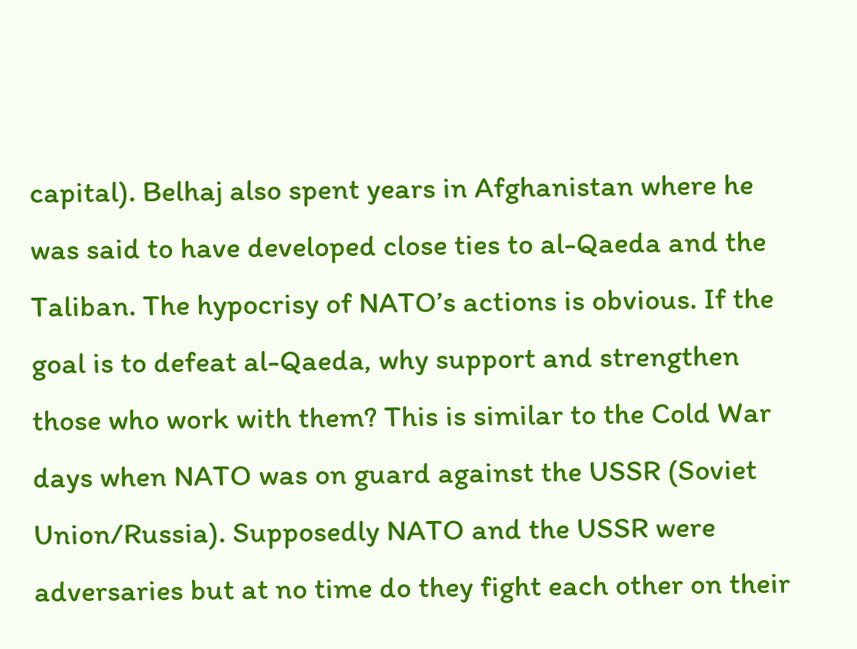capital). Belhaj also spent years in Afghanistan where he was said to have developed close ties to al-Qaeda and the Taliban. The hypocrisy of NATO’s actions is obvious. If the goal is to defeat al-Qaeda, why support and strengthen those who work with them? This is similar to the Cold War days when NATO was on guard against the USSR (Soviet Union/Russia). Supposedly NATO and the USSR were adversaries but at no time do they fight each other on their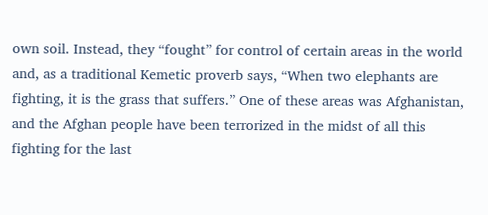own soil. Instead, they “fought” for control of certain areas in the world and, as a traditional Kemetic proverb says, “When two elephants are fighting, it is the grass that suffers.” One of these areas was Afghanistan, and the Afghan people have been terrorized in the midst of all this fighting for the last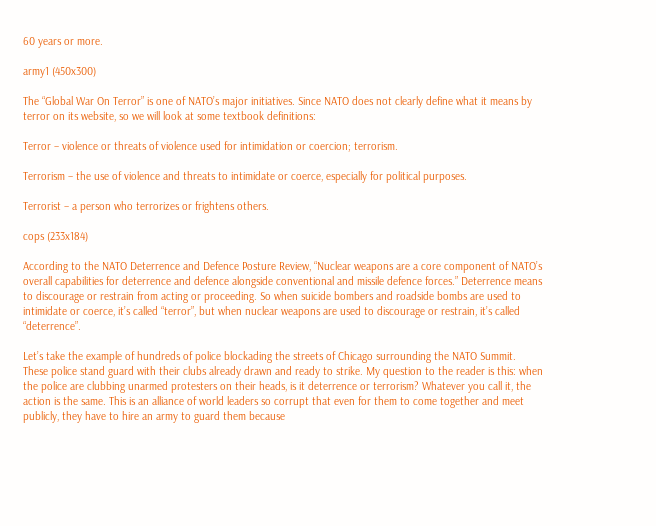60 years or more.

army1 (450x300)

The “Global War On Terror” is one of NATO’s major initiatives. Since NATO does not clearly define what it means by terror on its website, so we will look at some textbook definitions:

Terror – violence or threats of violence used for intimidation or coercion; terrorism.

Terrorism – the use of violence and threats to intimidate or coerce, especially for political purposes.

Terrorist – a person who terrorizes or frightens others.

cops (233x184)

According to the NATO Deterrence and Defence Posture Review, “Nuclear weapons are a core component of NATO’s overall capabilities for deterrence and defence alongside conventional and missile defence forces.” Deterrence means to discourage or restrain from acting or proceeding. So when suicide bombers and roadside bombs are used to intimidate or coerce, it’s called “terror”, but when nuclear weapons are used to discourage or restrain, it’s called “deterrence”.

Let’s take the example of hundreds of police blockading the streets of Chicago surrounding the NATO Summit. These police stand guard with their clubs already drawn and ready to strike. My question to the reader is this: when the police are clubbing unarmed protesters on their heads, is it deterrence or terrorism? Whatever you call it, the action is the same. This is an alliance of world leaders so corrupt that even for them to come together and meet publicly, they have to hire an army to guard them because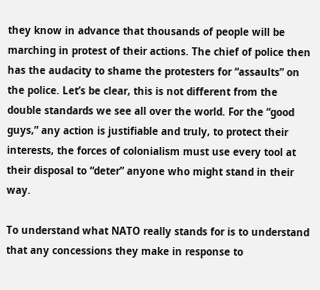they know in advance that thousands of people will be marching in protest of their actions. The chief of police then has the audacity to shame the protesters for “assaults” on the police. Let’s be clear, this is not different from the double standards we see all over the world. For the “good guys,” any action is justifiable and truly, to protect their interests, the forces of colonialism must use every tool at their disposal to “deter” anyone who might stand in their way.

To understand what NATO really stands for is to understand that any concessions they make in response to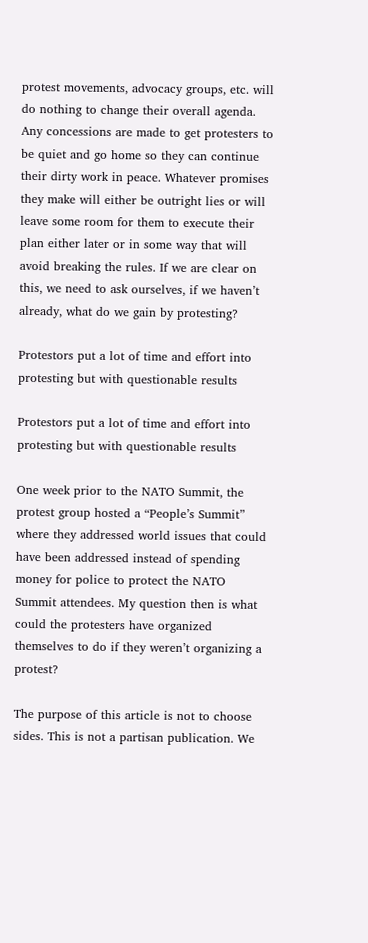protest movements, advocacy groups, etc. will do nothing to change their overall agenda. Any concessions are made to get protesters to be quiet and go home so they can continue their dirty work in peace. Whatever promises they make will either be outright lies or will leave some room for them to execute their plan either later or in some way that will avoid breaking the rules. If we are clear on this, we need to ask ourselves, if we haven’t already, what do we gain by protesting?

Protestors put a lot of time and effort into protesting but with questionable results

Protestors put a lot of time and effort into protesting but with questionable results

One week prior to the NATO Summit, the protest group hosted a “People’s Summit” where they addressed world issues that could have been addressed instead of spending money for police to protect the NATO Summit attendees. My question then is what could the protesters have organized themselves to do if they weren’t organizing a protest?

The purpose of this article is not to choose sides. This is not a partisan publication. We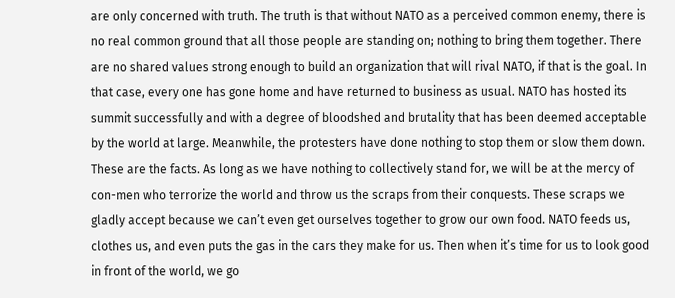are only concerned with truth. The truth is that without NATO as a perceived common enemy, there is no real common ground that all those people are standing on; nothing to bring them together. There are no shared values strong enough to build an organization that will rival NATO, if that is the goal. In that case, every one has gone home and have returned to business as usual. NATO has hosted its summit successfully and with a degree of bloodshed and brutality that has been deemed acceptable by the world at large. Meanwhile, the protesters have done nothing to stop them or slow them down. These are the facts. As long as we have nothing to collectively stand for, we will be at the mercy of con-men who terrorize the world and throw us the scraps from their conquests. These scraps we gladly accept because we can’t even get ourselves together to grow our own food. NATO feeds us, clothes us, and even puts the gas in the cars they make for us. Then when it’s time for us to look good in front of the world, we go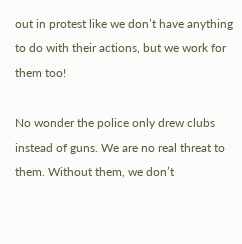out in protest like we don’t have anything to do with their actions, but we work for them too!

No wonder the police only drew clubs instead of guns. We are no real threat to them. Without them, we don’t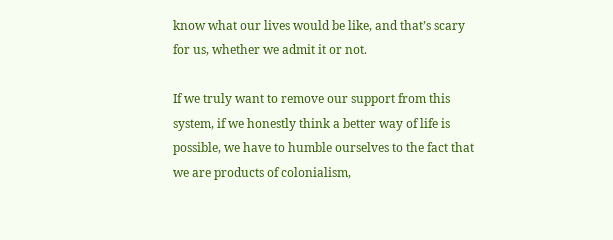know what our lives would be like, and that’s scary for us, whether we admit it or not.

If we truly want to remove our support from this system, if we honestly think a better way of life is possible, we have to humble ourselves to the fact that we are products of colonialism,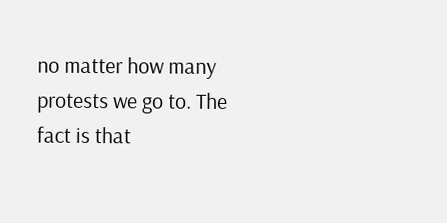no matter how many protests we go to. The fact is that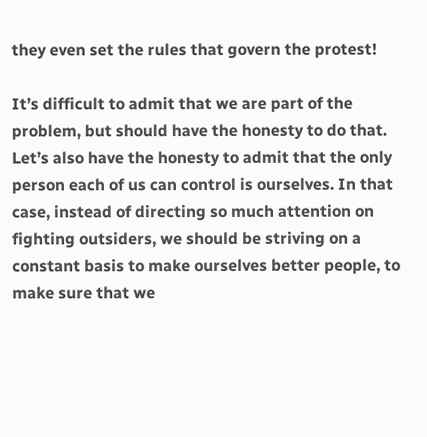they even set the rules that govern the protest!

It’s difficult to admit that we are part of the problem, but should have the honesty to do that. Let’s also have the honesty to admit that the only person each of us can control is ourselves. In that case, instead of directing so much attention on fighting outsiders, we should be striving on a constant basis to make ourselves better people, to make sure that we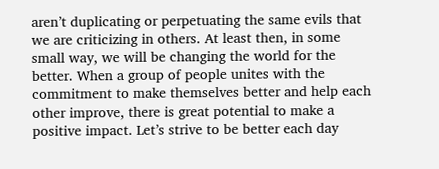aren’t duplicating or perpetuating the same evils that we are criticizing in others. At least then, in some small way, we will be changing the world for the better. When a group of people unites with the commitment to make themselves better and help each other improve, there is great potential to make a positive impact. Let’s strive to be better each day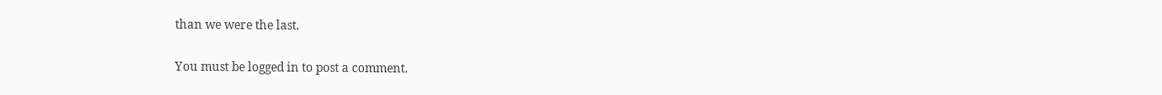than we were the last.

You must be logged in to post a comment.